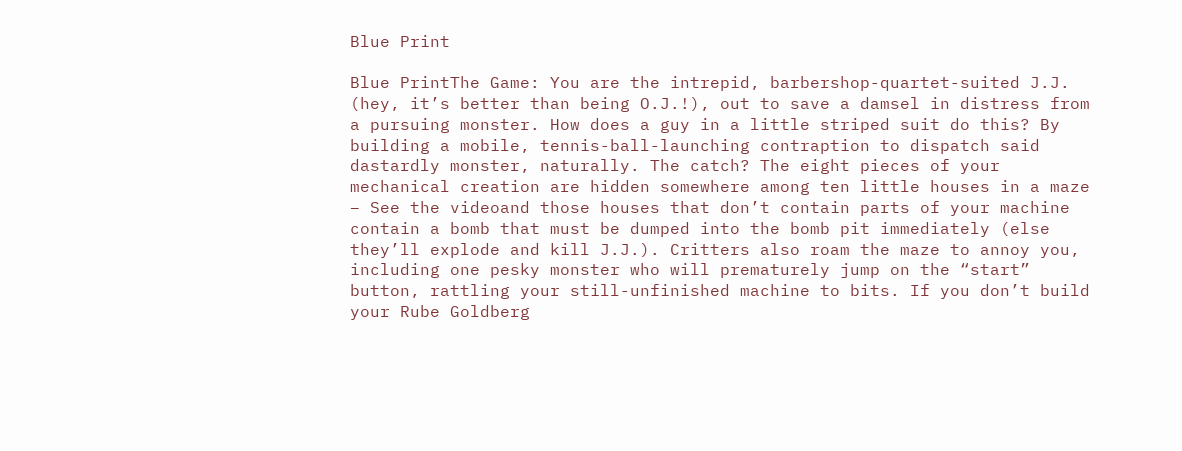Blue Print

Blue PrintThe Game: You are the intrepid, barbershop-quartet-suited J.J. (hey, it’s better than being O.J.!), out to save a damsel in distress from a pursuing monster. How does a guy in a little striped suit do this? By building a mobile, tennis-ball-launching contraption to dispatch said dastardly monster, naturally. The catch? The eight pieces of your mechanical creation are hidden somewhere among ten little houses in a maze – See the videoand those houses that don’t contain parts of your machine contain a bomb that must be dumped into the bomb pit immediately (else they’ll explode and kill J.J.). Critters also roam the maze to annoy you, including one pesky monster who will prematurely jump on the “start” button, rattling your still-unfinished machine to bits. If you don’t build your Rube Goldberg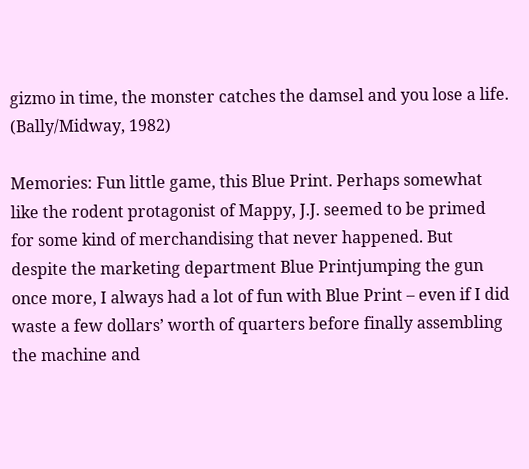gizmo in time, the monster catches the damsel and you lose a life. (Bally/Midway, 1982)

Memories: Fun little game, this Blue Print. Perhaps somewhat like the rodent protagonist of Mappy, J.J. seemed to be primed for some kind of merchandising that never happened. But despite the marketing department Blue Printjumping the gun once more, I always had a lot of fun with Blue Print – even if I did waste a few dollars’ worth of quarters before finally assembling the machine and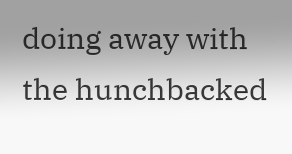doing away with the hunchbacked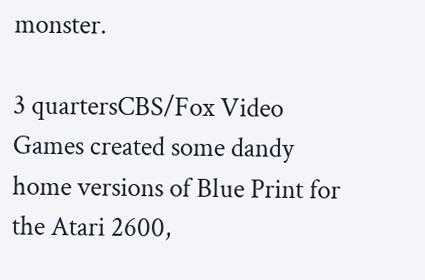monster.

3 quartersCBS/Fox Video Games created some dandy home versions of Blue Print for the Atari 2600,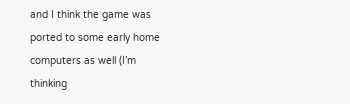and I think the game was ported to some early home computers as well (I’m thinking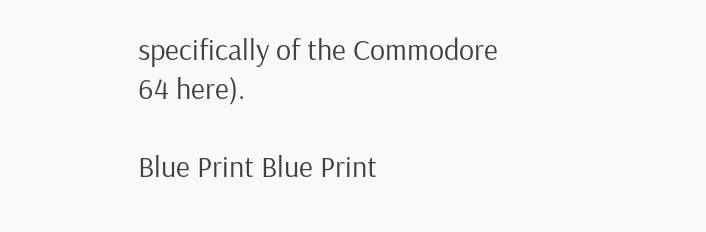specifically of the Commodore 64 here).

Blue Print Blue Print